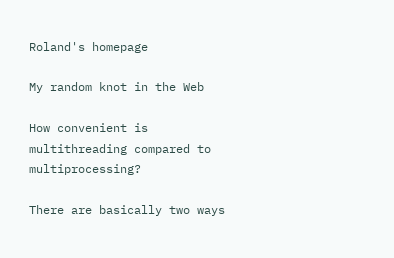Roland's homepage

My random knot in the Web

How convenient is multithreading compared to multiprocessing?

There are basically two ways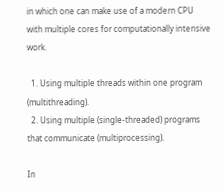in which one can make use of a modern CPU with multiple cores for computationally intensive work.

  1. Using multiple threads within one program (multithreading).
  2. Using multiple (single-threaded) programs that communicate (multiprocessing).

In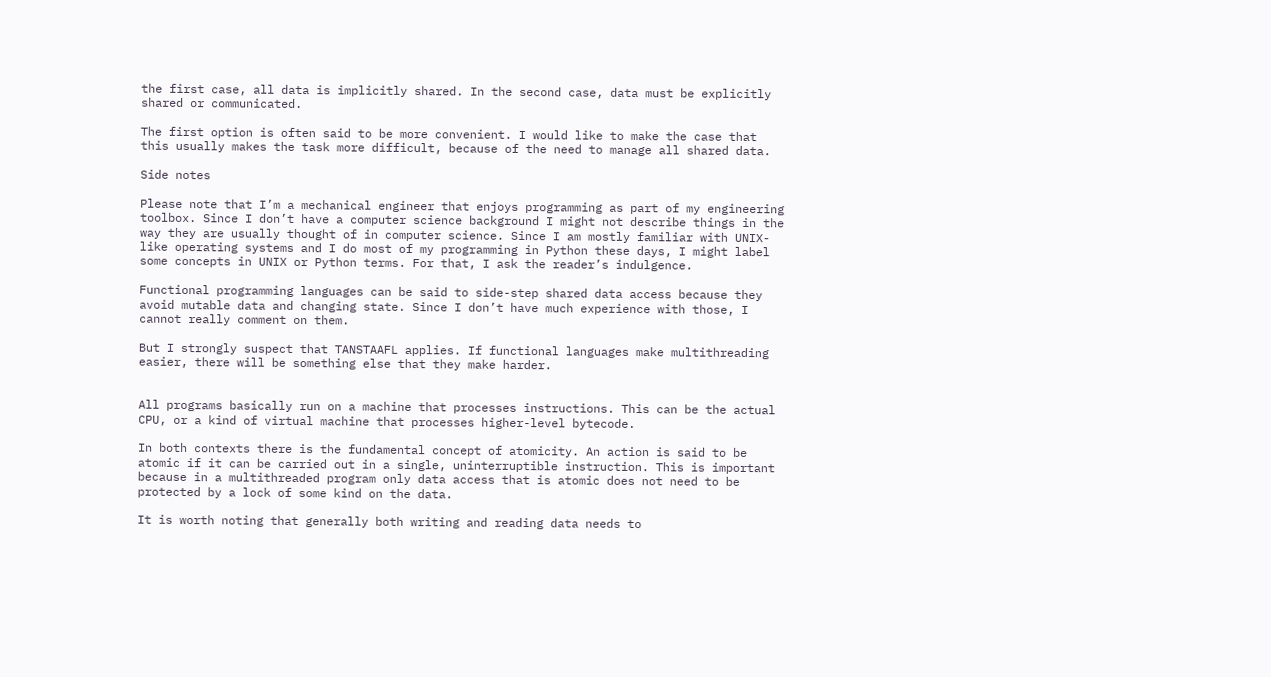the first case, all data is implicitly shared. In the second case, data must be explicitly shared or communicated.

The first option is often said to be more convenient. I would like to make the case that this usually makes the task more difficult, because of the need to manage all shared data.

Side notes

Please note that I’m a mechanical engineer that enjoys programming as part of my engineering toolbox. Since I don’t have a computer science background I might not describe things in the way they are usually thought of in computer science. Since I am mostly familiar with UNIX-like operating systems and I do most of my programming in Python these days, I might label some concepts in UNIX or Python terms. For that, I ask the reader’s indulgence.

Functional programming languages can be said to side-step shared data access because they avoid mutable data and changing state. Since I don’t have much experience with those, I cannot really comment on them.

But I strongly suspect that TANSTAAFL applies. If functional languages make multithreading easier, there will be something else that they make harder.


All programs basically run on a machine that processes instructions. This can be the actual CPU, or a kind of virtual machine that processes higher-level bytecode.

In both contexts there is the fundamental concept of atomicity. An action is said to be atomic if it can be carried out in a single, uninterruptible instruction. This is important because in a multithreaded program only data access that is atomic does not need to be protected by a lock of some kind on the data.

It is worth noting that generally both writing and reading data needs to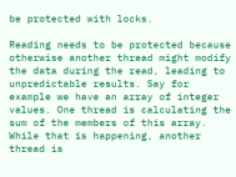be protected with locks.

Reading needs to be protected because otherwise another thread might modify the data during the read, leading to unpredictable results. Say for example we have an array of integer values. One thread is calculating the sum of the members of this array. While that is happening, another thread is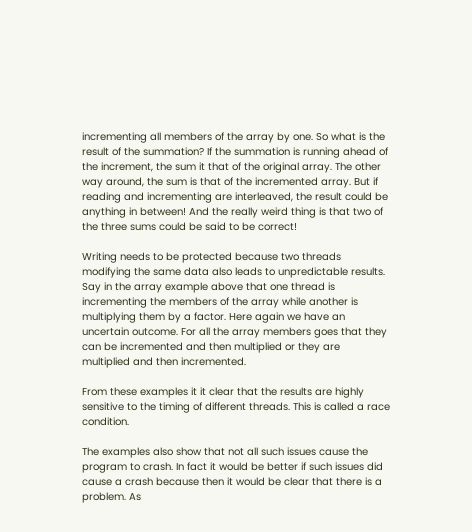incrementing all members of the array by one. So what is the result of the summation? If the summation is running ahead of the increment, the sum it that of the original array. The other way around, the sum is that of the incremented array. But if reading and incrementing are interleaved, the result could be anything in between! And the really weird thing is that two of the three sums could be said to be correct!

Writing needs to be protected because two threads modifying the same data also leads to unpredictable results. Say in the array example above that one thread is incrementing the members of the array while another is multiplying them by a factor. Here again we have an uncertain outcome. For all the array members goes that they can be incremented and then multiplied or they are multiplied and then incremented.

From these examples it it clear that the results are highly sensitive to the timing of different threads. This is called a race condition.

The examples also show that not all such issues cause the program to crash. In fact it would be better if such issues did cause a crash because then it would be clear that there is a problem. As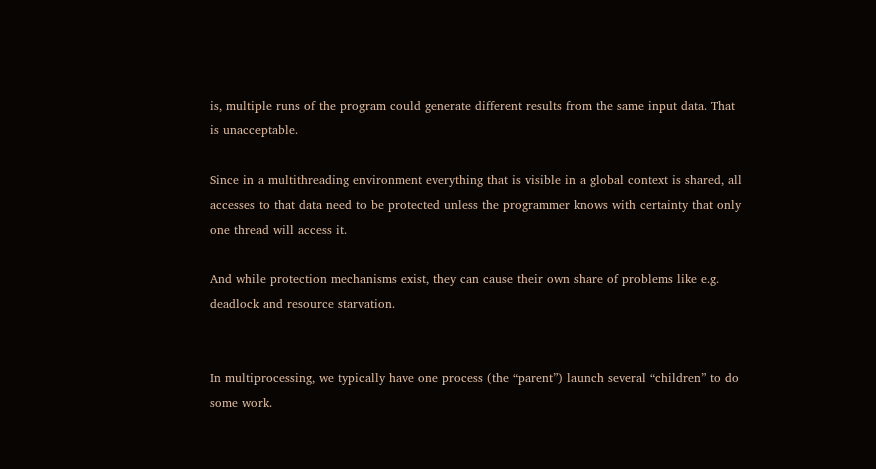is, multiple runs of the program could generate different results from the same input data. That is unacceptable.

Since in a multithreading environment everything that is visible in a global context is shared, all accesses to that data need to be protected unless the programmer knows with certainty that only one thread will access it.

And while protection mechanisms exist, they can cause their own share of problems like e.g. deadlock and resource starvation.


In multiprocessing, we typically have one process (the “parent”) launch several “children” to do some work.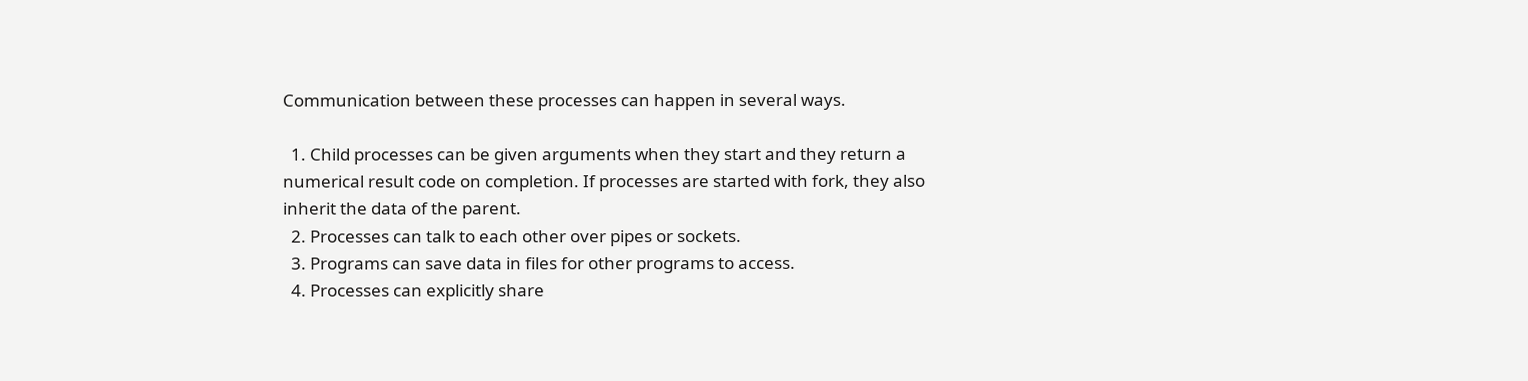Communication between these processes can happen in several ways.

  1. Child processes can be given arguments when they start and they return a numerical result code on completion. If processes are started with fork, they also inherit the data of the parent.
  2. Processes can talk to each other over pipes or sockets.
  3. Programs can save data in files for other programs to access.
  4. Processes can explicitly share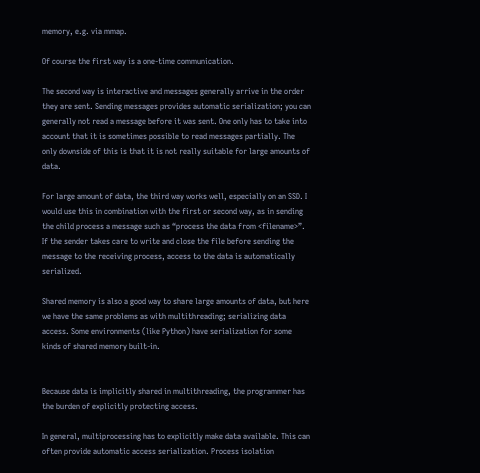memory, e.g. via mmap.

Of course the first way is a one-time communication.

The second way is interactive and messages generally arrive in the order they are sent. Sending messages provides automatic serialization; you can generally not read a message before it was sent. One only has to take into account that it is sometimes possible to read messages partially. The only downside of this is that it is not really suitable for large amounts of data.

For large amount of data, the third way works well, especially on an SSD. I would use this in combination with the first or second way, as in sending the child process a message such as “process the data from <filename>”. If the sender takes care to write and close the file before sending the message to the receiving process, access to the data is automatically serialized.

Shared memory is also a good way to share large amounts of data, but here we have the same problems as with multithreading; serializing data access. Some environments (like Python) have serialization for some kinds of shared memory built-in.


Because data is implicitly shared in multithreading, the programmer has the burden of explicitly protecting access.

In general, multiprocessing has to explicitly make data available. This can often provide automatic access serialization. Process isolation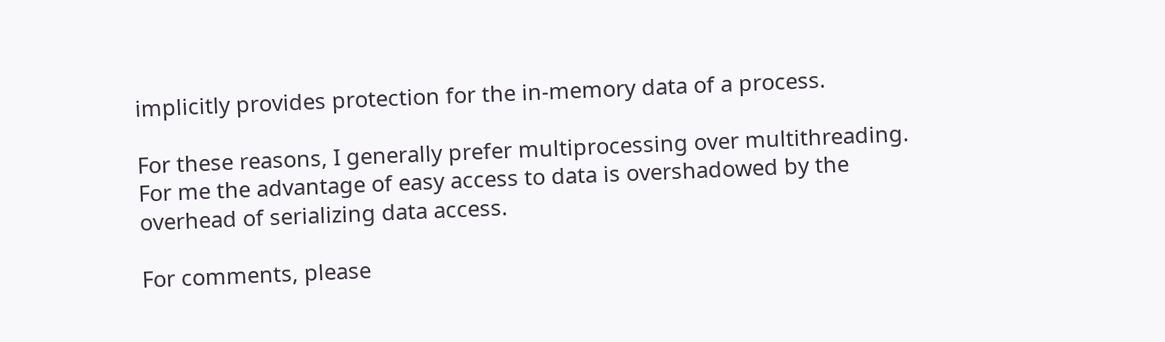implicitly provides protection for the in-memory data of a process.

For these reasons, I generally prefer multiprocessing over multithreading. For me the advantage of easy access to data is overshadowed by the overhead of serializing data access.

For comments, please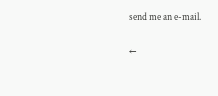send me an e-mail.

←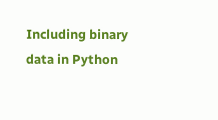Including binary data in Python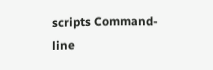scripts Command-line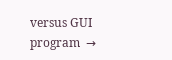versus GUI program  →